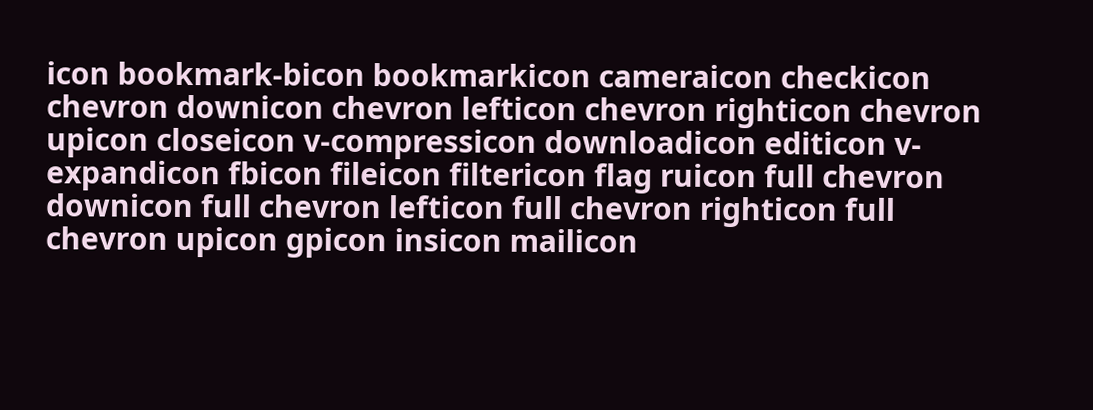icon bookmark-bicon bookmarkicon cameraicon checkicon chevron downicon chevron lefticon chevron righticon chevron upicon closeicon v-compressicon downloadicon editicon v-expandicon fbicon fileicon filtericon flag ruicon full chevron downicon full chevron lefticon full chevron righticon full chevron upicon gpicon insicon mailicon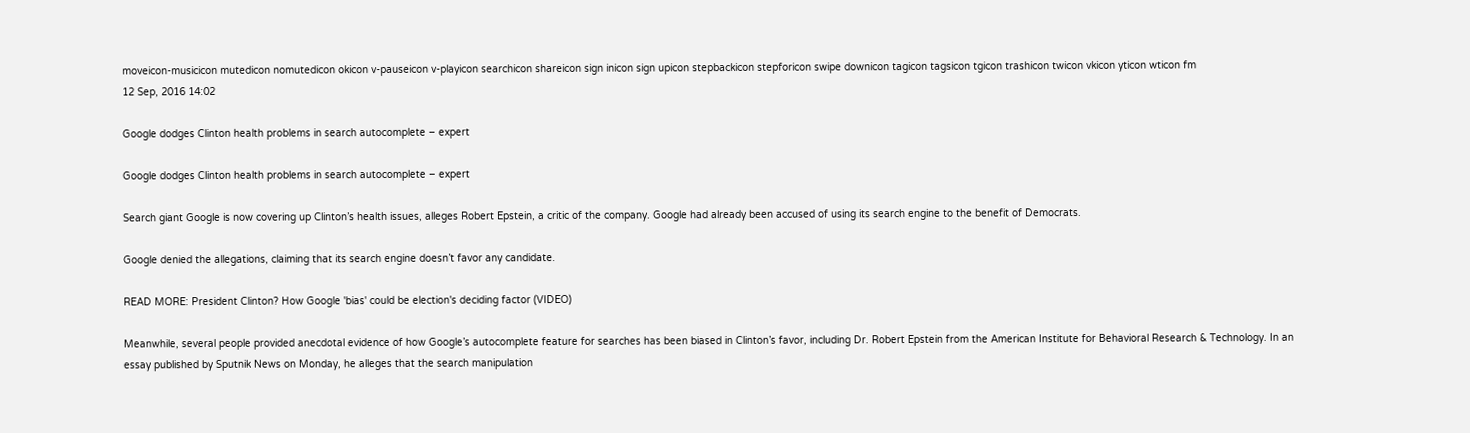moveicon-musicicon mutedicon nomutedicon okicon v-pauseicon v-playicon searchicon shareicon sign inicon sign upicon stepbackicon stepforicon swipe downicon tagicon tagsicon tgicon trashicon twicon vkicon yticon wticon fm
12 Sep, 2016 14:02

Google dodges Clinton health problems in search autocomplete – expert

Google dodges Clinton health problems in search autocomplete – expert

Search giant Google is now covering up Clinton’s health issues, alleges Robert Epstein, a critic of the company. Google had already been accused of using its search engine to the benefit of Democrats.

Google denied the allegations, claiming that its search engine doesn’t favor any candidate.

READ MORE: President Clinton? How Google 'bias' could be election's deciding factor (VIDEO)

Meanwhile, several people provided anecdotal evidence of how Google’s autocomplete feature for searches has been biased in Clinton’s favor, including Dr. Robert Epstein from the American Institute for Behavioral Research & Technology. In an essay published by Sputnik News on Monday, he alleges that the search manipulation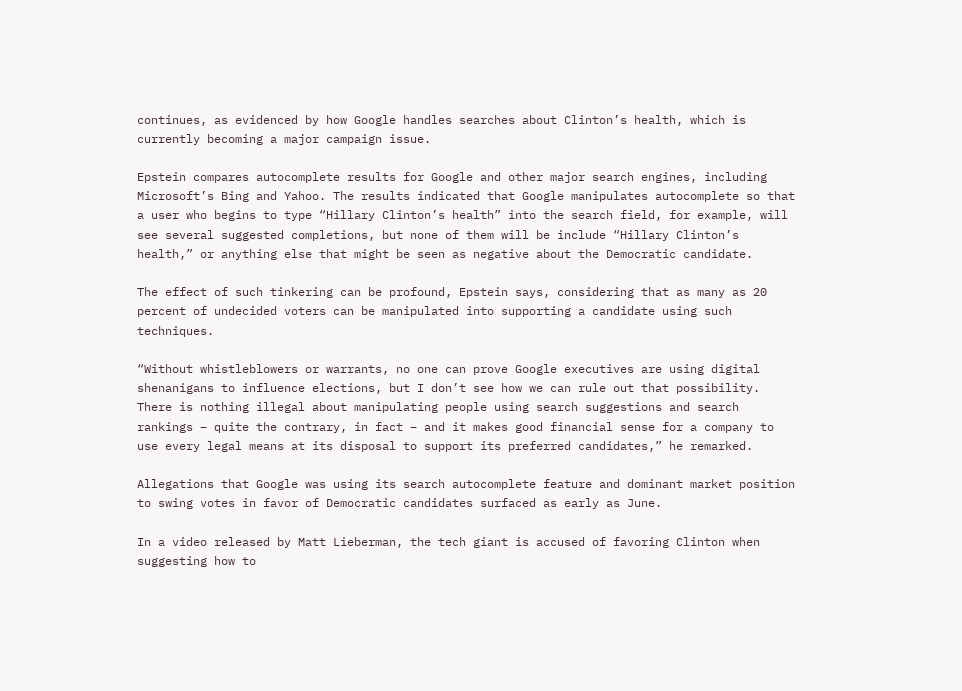continues, as evidenced by how Google handles searches about Clinton’s health, which is currently becoming a major campaign issue.

Epstein compares autocomplete results for Google and other major search engines, including Microsoft’s Bing and Yahoo. The results indicated that Google manipulates autocomplete so that a user who begins to type “Hillary Clinton’s health” into the search field, for example, will see several suggested completions, but none of them will be include “Hillary Clinton’s health,” or anything else that might be seen as negative about the Democratic candidate.

The effect of such tinkering can be profound, Epstein says, considering that as many as 20 percent of undecided voters can be manipulated into supporting a candidate using such techniques.

“Without whistleblowers or warrants, no one can prove Google executives are using digital shenanigans to influence elections, but I don’t see how we can rule out that possibility. There is nothing illegal about manipulating people using search suggestions and search rankings – quite the contrary, in fact – and it makes good financial sense for a company to use every legal means at its disposal to support its preferred candidates,” he remarked.

Allegations that Google was using its search autocomplete feature and dominant market position to swing votes in favor of Democratic candidates surfaced as early as June.

In a video released by Matt Lieberman, the tech giant is accused of favoring Clinton when suggesting how to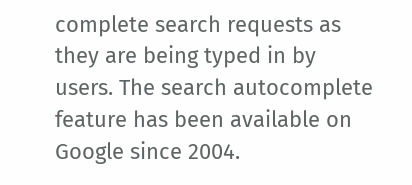complete search requests as they are being typed in by users. The search autocomplete feature has been available on Google since 2004.